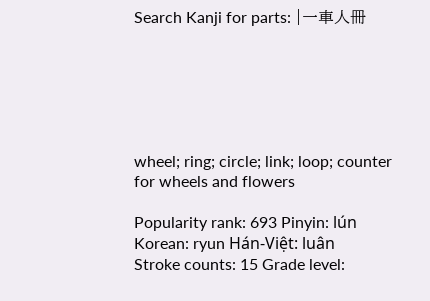Search Kanji for parts: |一車人冊






wheel; ring; circle; link; loop; counter for wheels and flowers

Popularity rank: 693 Pinyin: lún Korean: ryun Hán-Việt: luân
Stroke counts: 15 Grade level: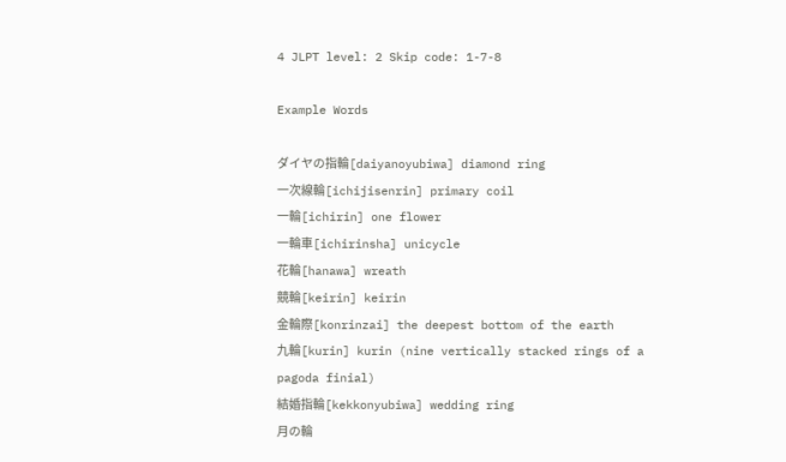4 JLPT level: 2 Skip code: 1-7-8

Example Words

ダイヤの指輪[daiyanoyubiwa] diamond ring
一次線輪[ichijisenrin] primary coil
一輪[ichirin] one flower
一輪車[ichirinsha] unicycle
花輪[hanawa] wreath
競輪[keirin] keirin
金輪際[konrinzai] the deepest bottom of the earth
九輪[kurin] kurin (nine vertically stacked rings of a pagoda finial)
結婚指輪[kekkonyubiwa] wedding ring
月の輪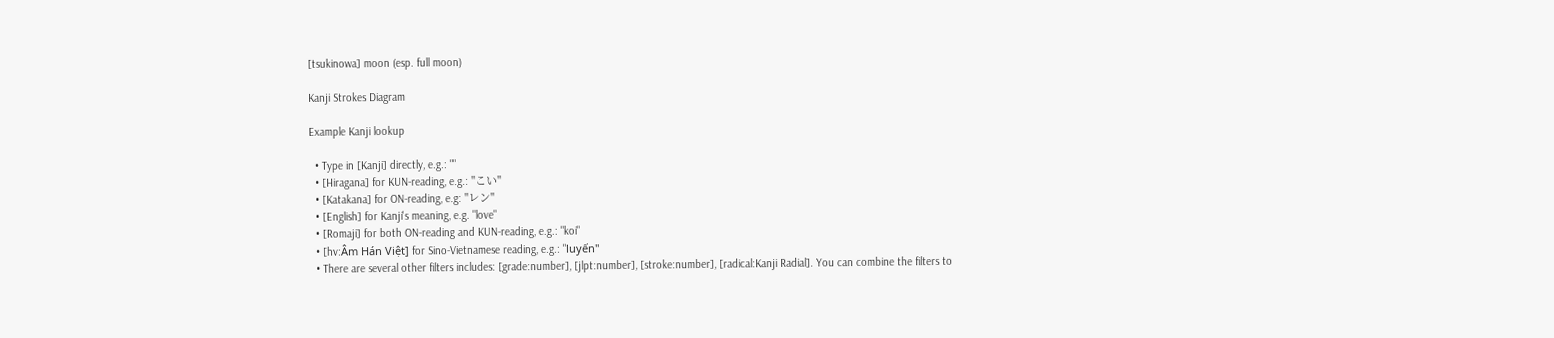[tsukinowa] moon (esp. full moon)

Kanji Strokes Diagram

Example Kanji lookup

  • Type in [Kanji] directly, e.g.: ""
  • [Hiragana] for KUN-reading, e.g.: "こい"
  • [Katakana] for ON-reading, e.g: "レン"
  • [English] for Kanji's meaning, e.g. "love"
  • [Romaji] for both ON-reading and KUN-reading, e.g.: "koi"
  • [hv:Âm Hán Việt] for Sino-Vietnamese reading, e.g.: "luyến"
  • There are several other filters includes: [grade:number], [jlpt:number], [stroke:number], [radical:Kanji Radial]. You can combine the filters to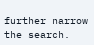further narrow the search.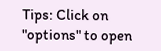Tips: Click on "options" to open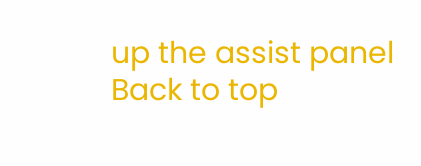up the assist panel
Back to top